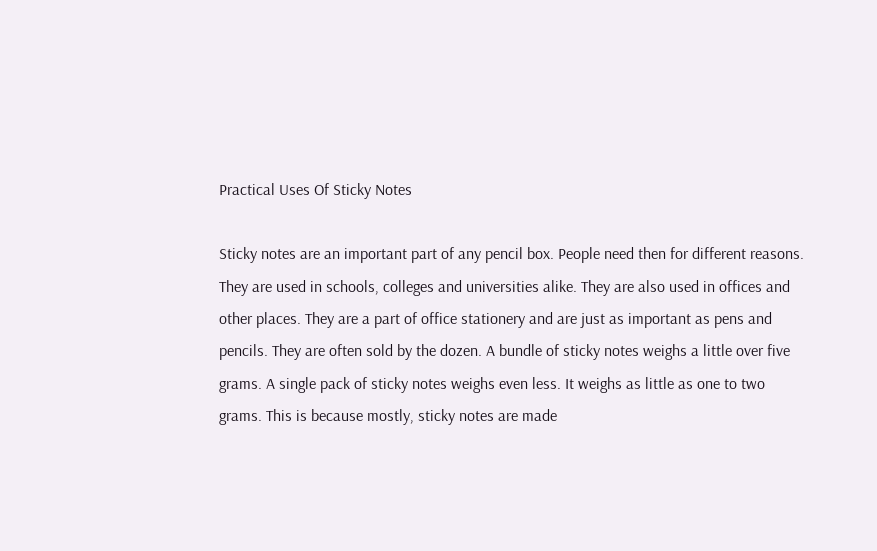Practical Uses Of Sticky Notes

Sticky notes are an important part of any pencil box. People need then for different reasons. They are used in schools, colleges and universities alike. They are also used in offices and other places. They are a part of office stationery and are just as important as pens and pencils. They are often sold by the dozen. A bundle of sticky notes weighs a little over five grams. A single pack of sticky notes weighs even less. It weighs as little as one to two grams. This is because mostly, sticky notes are made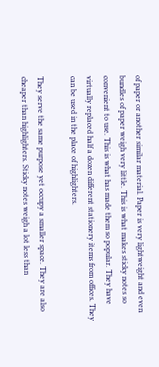of paper or another similar material. Paper is very lightweight and even bundles of paper weigh very little. This is what makes sticky notes so convenient to use. This is what has made them so popular. They have virtually replaced half a dozen different stationery items from offices. They can be used in the place of highlighters.

They serve the same purpose yet occupy a smaller space. They are also cheaper than highlighters. Sticky notes weigh a lot less than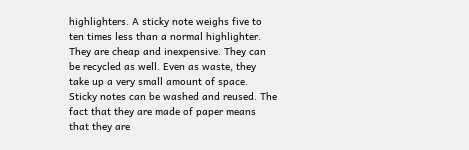highlighters. A sticky note weighs five to ten times less than a normal highlighter. They are cheap and inexpensive. They can be recycled as well. Even as waste, they take up a very small amount of space. Sticky notes can be washed and reused. The fact that they are made of paper means that they are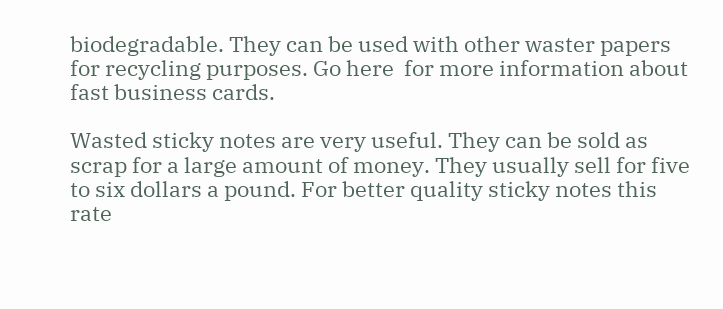biodegradable. They can be used with other waster papers for recycling purposes. Go here  for more information about fast business cards.

Wasted sticky notes are very useful. They can be sold as scrap for a large amount of money. They usually sell for five to six dollars a pound. For better quality sticky notes this rate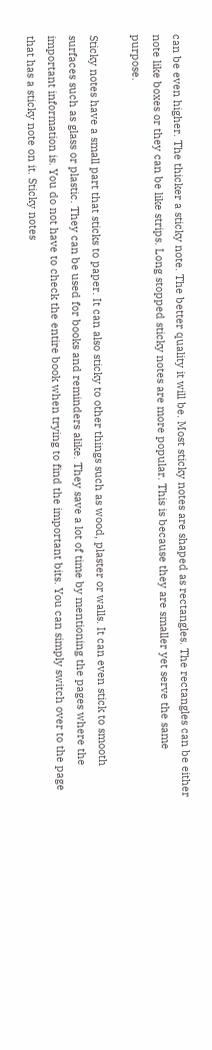can be even higher. The thicker a sticky note. The better quality it will be. Most sticky notes are shaped as rectangles. The rectangles can be either note like boxes or they can be like strips. Long stopped sticky notes are more popular. This is because they are smaller yet serve the same purpose.

Sticky notes have a small part that sticks to paper. It can also sticky to other things such as wood, plaster or walls. It can even stick to smooth surfaces such as glass or plastic. They can be used for books and reminders alike. They save a lot of time by mentioning the pages where the important information is. You do not have to check the entire book when trying to find the important bits. You can simply switch over to the page that has a sticky note on it. Sticky notes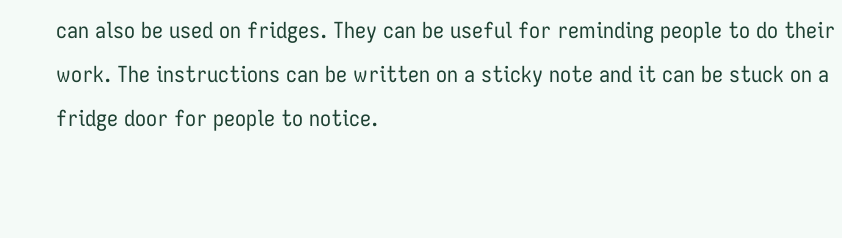can also be used on fridges. They can be useful for reminding people to do their work. The instructions can be written on a sticky note and it can be stuck on a fridge door for people to notice.